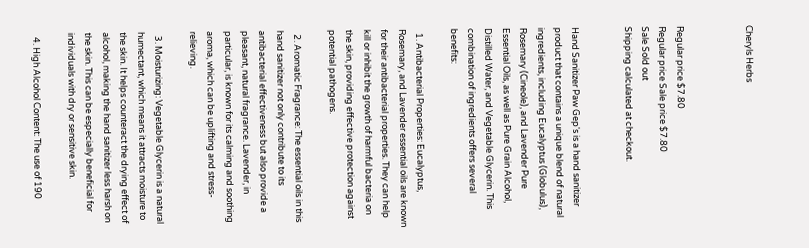Cheryls Herbs



Regular price $7.80
Regular price Sale price $7.80
Sale Sold out
Shipping calculated at checkout.


Hand Sanitizer Paw Gep's is a hand sanitizer product that contains a unique blend of natural ingredients, including Eucalyptus (Globulus), Rosemary (Cineole), and Lavender Pure Essential Oils, as well as Pure Grain Alcohol, Distilled Water, and Vegetable Glycerin. This combination of ingredients offers several benefits:

  1. Antibacterial Properties: Eucalyptus, Rosemary, and Lavender essential oils are known for their antibacterial properties. They can help kill or inhibit the growth of harmful bacteria on the skin, providing effective protection against potential pathogens.

  2. Aromatic Fragrance: The essential oils in this hand sanitizer not only contribute to its antibacterial effectiveness but also provide a pleasant, natural fragrance. Lavender, in particular, is known for its calming and soothing aroma, which can be uplifting and stress-relieving.

  3. Moisturizing: Vegetable Glycerin is a natural humectant, which means it attracts moisture to the skin. It helps counteract the drying effect of alcohol, making the hand sanitizer less harsh on the skin. This can be especially beneficial for individuals with dry or sensitive skin.

  4. High Alcohol Content: The use of 190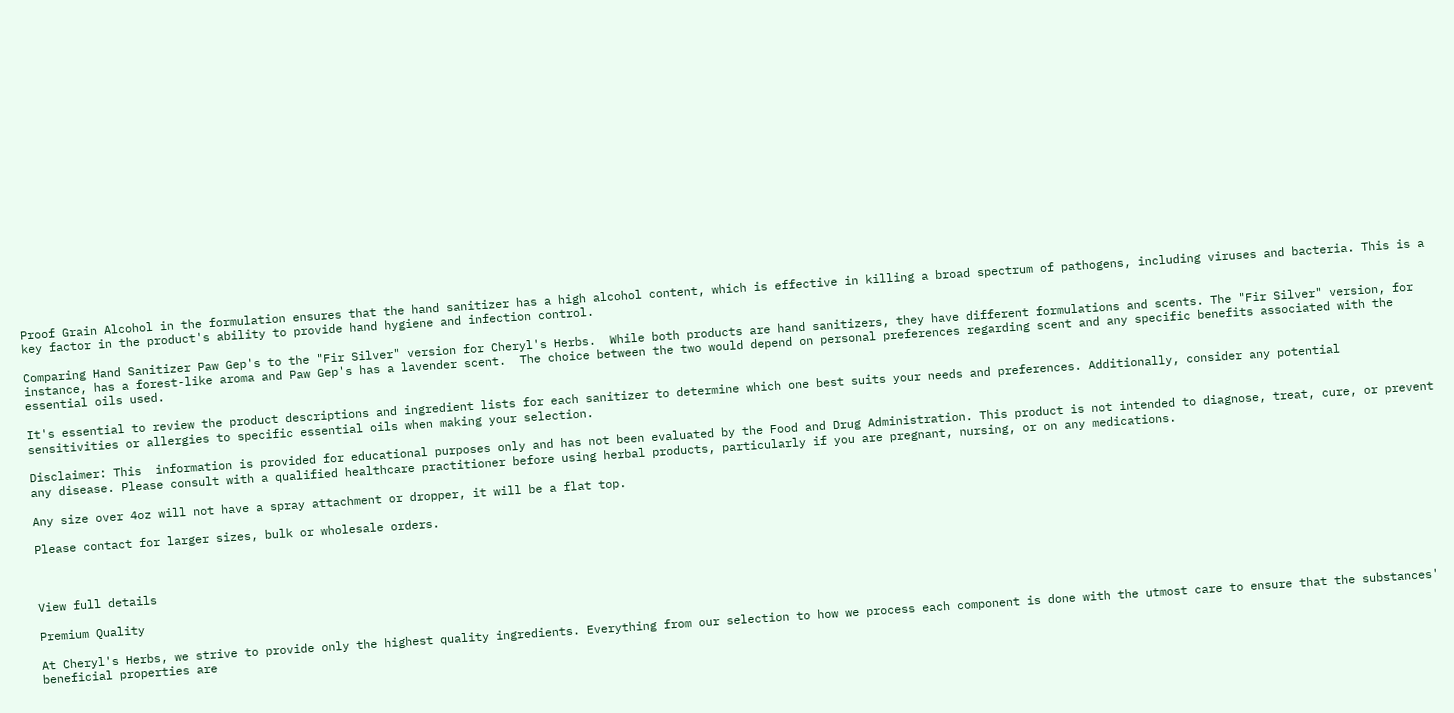Proof Grain Alcohol in the formulation ensures that the hand sanitizer has a high alcohol content, which is effective in killing a broad spectrum of pathogens, including viruses and bacteria. This is a key factor in the product's ability to provide hand hygiene and infection control.

Comparing Hand Sanitizer Paw Gep's to the "Fir Silver" version for Cheryl's Herbs.  While both products are hand sanitizers, they have different formulations and scents. The "Fir Silver" version, for instance, has a forest-like aroma and Paw Gep's has a lavender scent.  The choice between the two would depend on personal preferences regarding scent and any specific benefits associated with the essential oils used.

It's essential to review the product descriptions and ingredient lists for each sanitizer to determine which one best suits your needs and preferences. Additionally, consider any potential sensitivities or allergies to specific essential oils when making your selection.

Disclaimer: This  information is provided for educational purposes only and has not been evaluated by the Food and Drug Administration. This product is not intended to diagnose, treat, cure, or prevent any disease. Please consult with a qualified healthcare practitioner before using herbal products, particularly if you are pregnant, nursing, or on any medications.

Any size over 4oz will not have a spray attachment or dropper, it will be a flat top.

Please contact for larger sizes, bulk or wholesale orders.



View full details

Premium Quality

At Cheryl's Herbs, we strive to provide only the highest quality ingredients. Everything from our selection to how we process each component is done with the utmost care to ensure that the substances' beneficial properties are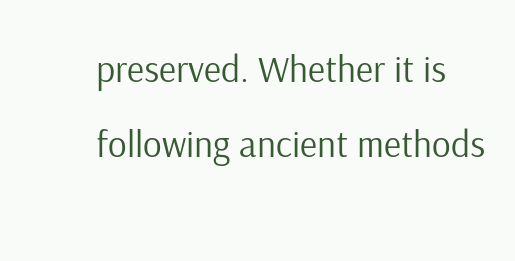preserved. Whether it is following ancient methods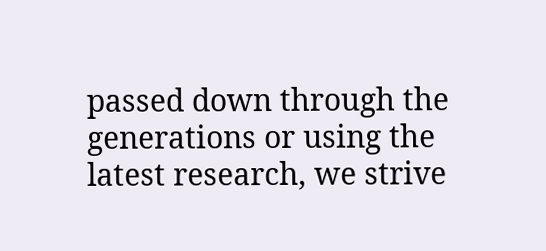passed down through the generations or using the latest research, we strive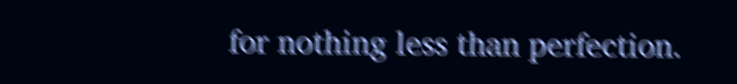for nothing less than perfection.